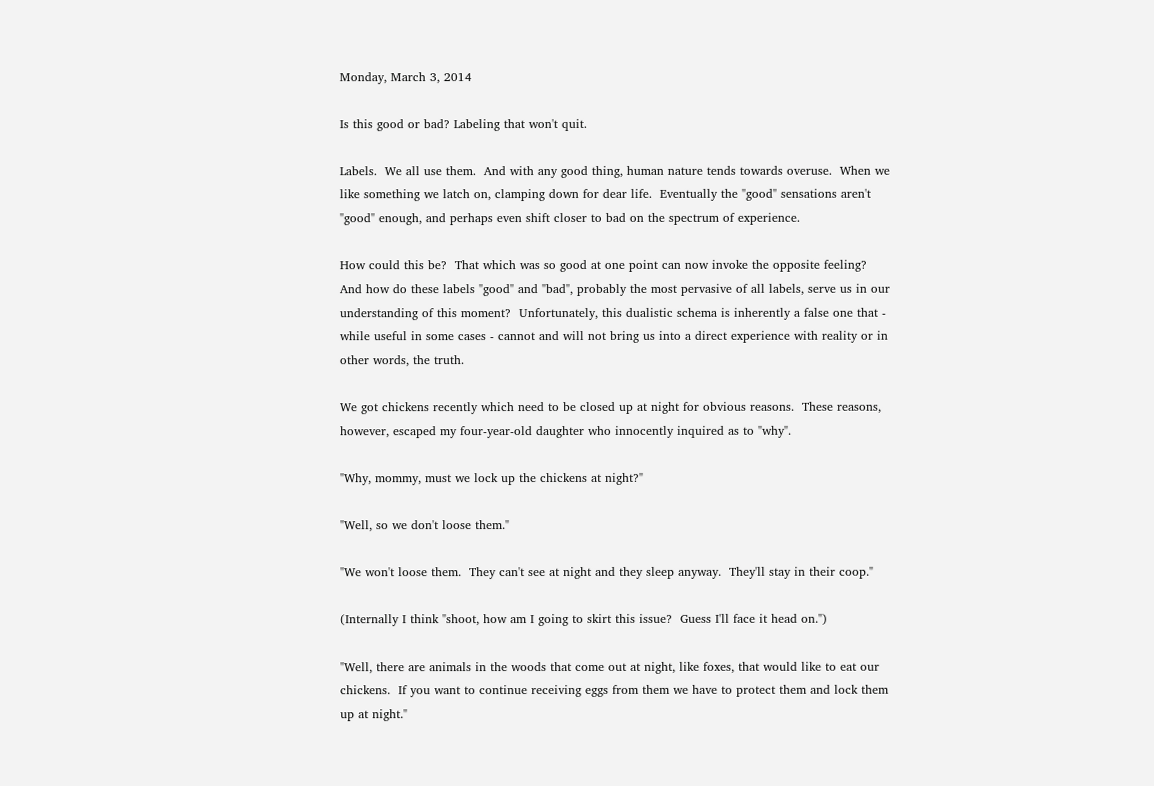Monday, March 3, 2014

Is this good or bad? Labeling that won't quit.

Labels.  We all use them.  And with any good thing, human nature tends towards overuse.  When we like something we latch on, clamping down for dear life.  Eventually the "good" sensations aren't "good" enough, and perhaps even shift closer to bad on the spectrum of experience.

How could this be?  That which was so good at one point can now invoke the opposite feeling?  And how do these labels "good" and "bad", probably the most pervasive of all labels, serve us in our understanding of this moment?  Unfortunately, this dualistic schema is inherently a false one that - while useful in some cases - cannot and will not bring us into a direct experience with reality or in other words, the truth.

We got chickens recently which need to be closed up at night for obvious reasons.  These reasons, however, escaped my four-year-old daughter who innocently inquired as to "why".

"Why, mommy, must we lock up the chickens at night?"

"Well, so we don't loose them."

"We won't loose them.  They can't see at night and they sleep anyway.  They'll stay in their coop."

(Internally I think "shoot, how am I going to skirt this issue?  Guess I'll face it head on.")

"Well, there are animals in the woods that come out at night, like foxes, that would like to eat our chickens.  If you want to continue receiving eggs from them we have to protect them and lock them up at night."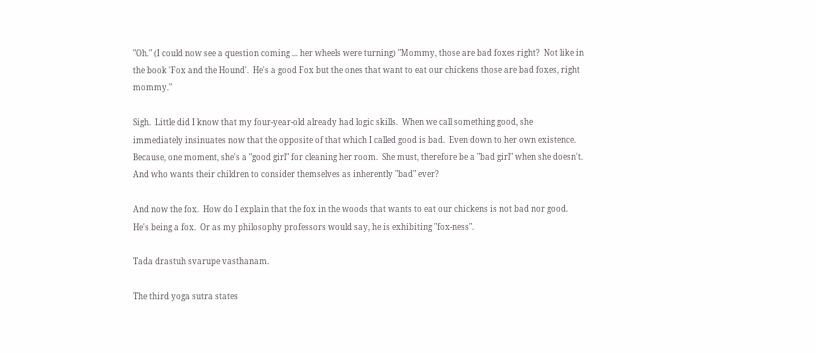"Oh." (I could now see a question coming ... her wheels were turning) "Mommy, those are bad foxes right?  Not like in the book 'Fox and the Hound'.  He's a good Fox but the ones that want to eat our chickens those are bad foxes, right mommy."

Sigh.  Little did I know that my four-year-old already had logic skills.  When we call something good, she immediately insinuates now that the opposite of that which I called good is bad.  Even down to her own existence.  Because, one moment, she's a "good girl" for cleaning her room.  She must, therefore be a "bad girl" when she doesn't.  And who wants their children to consider themselves as inherently "bad" ever?

And now the fox.  How do I explain that the fox in the woods that wants to eat our chickens is not bad nor good.  He's being a fox.  Or as my philosophy professors would say, he is exhibiting "fox-ness".

Tada drastuh svarupe vasthanam.

The third yoga sutra states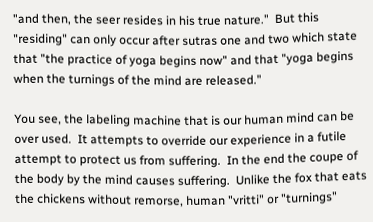"and then, the seer resides in his true nature."  But this "residing" can only occur after sutras one and two which state that "the practice of yoga begins now" and that "yoga begins when the turnings of the mind are released."

You see, the labeling machine that is our human mind can be over used.  It attempts to override our experience in a futile attempt to protect us from suffering.  In the end the coupe of the body by the mind causes suffering.  Unlike the fox that eats the chickens without remorse, human "vritti" or "turnings"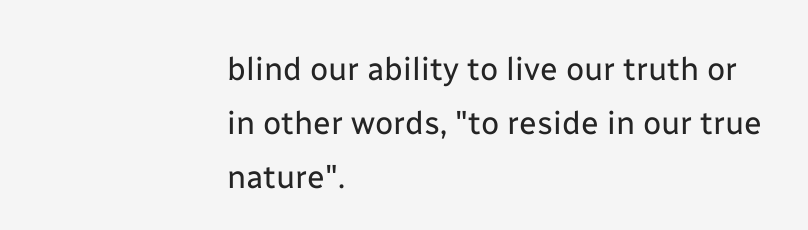blind our ability to live our truth or in other words, "to reside in our true nature".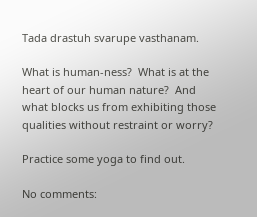Tada drastuh svarupe vasthanam.

What is human-ness?  What is at the heart of our human nature?  And what blocks us from exhibiting those qualities without restraint or worry?

Practice some yoga to find out.

No comments: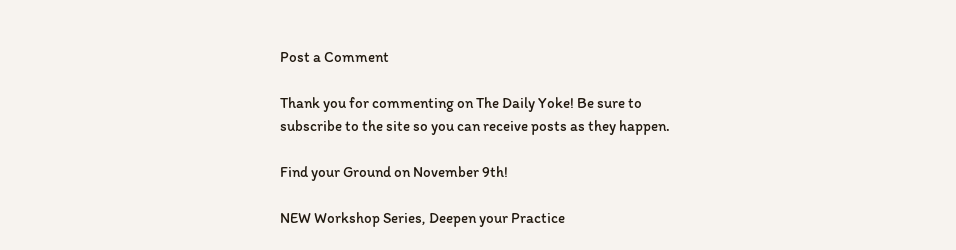Post a Comment

Thank you for commenting on The Daily Yoke! Be sure to subscribe to the site so you can receive posts as they happen.

Find your Ground on November 9th!

NEW Workshop Series, Deepen your Practice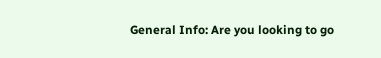General Info: Are you looking to go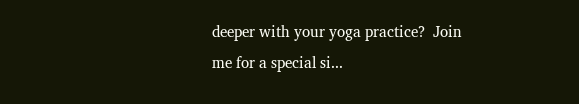deeper with your yoga practice?  Join me for a special si...